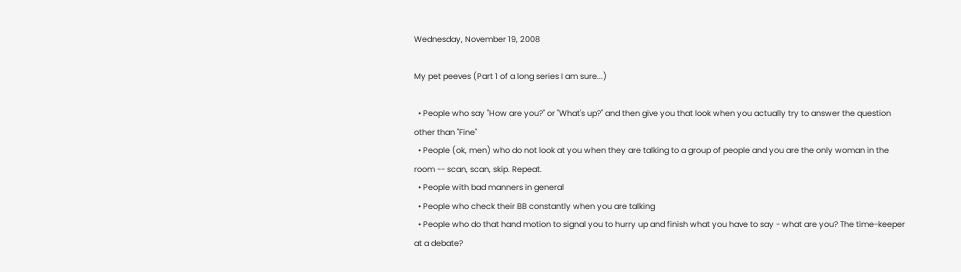Wednesday, November 19, 2008

My pet peeves (Part 1 of a long series I am sure...)

  • People who say "How are you?" or "What's up?" and then give you that look when you actually try to answer the question other than "Fine"
  • People (ok, men) who do not look at you when they are talking to a group of people and you are the only woman in the room -- scan, scan, skip. Repeat.
  • People with bad manners in general
  • People who check their BB constantly when you are talking
  • People who do that hand motion to signal you to hurry up and finish what you have to say - what are you? The time-keeper at a debate?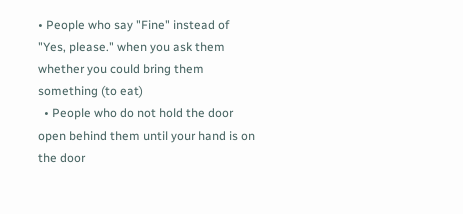• People who say "Fine" instead of "Yes, please." when you ask them whether you could bring them something (to eat)
  • People who do not hold the door open behind them until your hand is on the door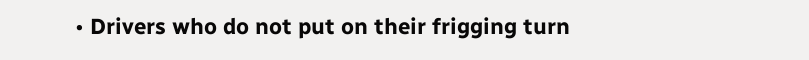• Drivers who do not put on their frigging turn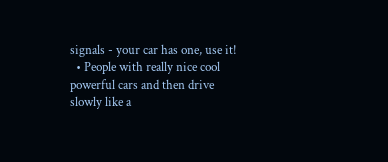signals - your car has one, use it!
  • People with really nice cool powerful cars and then drive slowly like a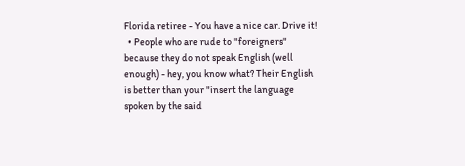Florida retiree - You have a nice car. Drive it!
  • People who are rude to "foreigners" because they do not speak English (well enough) - hey, you know what? Their English is better than your "insert the language spoken by the said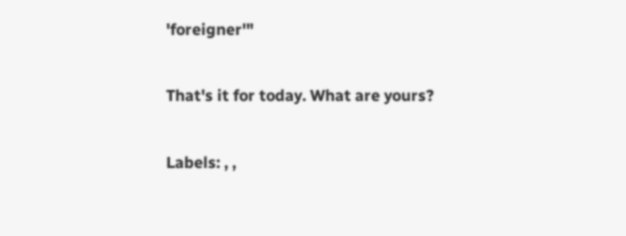'foreigner'"

That's it for today. What are yours?

Labels: , ,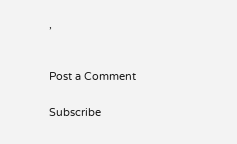,


Post a Comment

Subscribe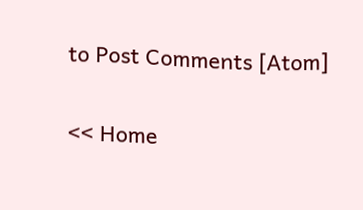to Post Comments [Atom]

<< Home